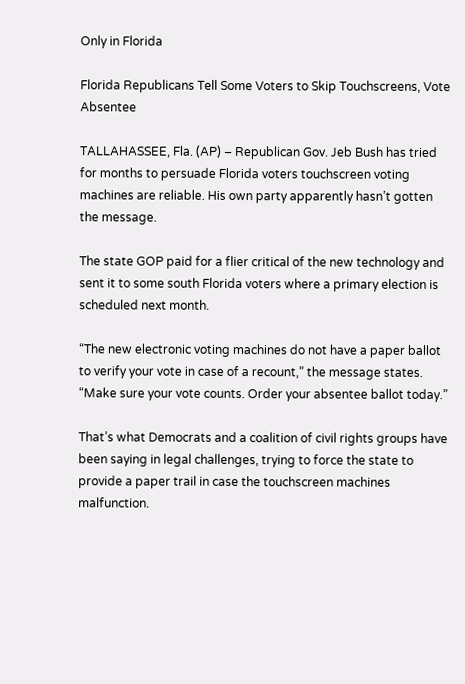Only in Florida

Florida Republicans Tell Some Voters to Skip Touchscreens, Vote Absentee

TALLAHASSEE, Fla. (AP) – Republican Gov. Jeb Bush has tried for months to persuade Florida voters touchscreen voting machines are reliable. His own party apparently hasn’t gotten the message.

The state GOP paid for a flier critical of the new technology and sent it to some south Florida voters where a primary election is scheduled next month.

“The new electronic voting machines do not have a paper ballot to verify your vote in case of a recount,” the message states. “Make sure your vote counts. Order your absentee ballot today.”

That’s what Democrats and a coalition of civil rights groups have been saying in legal challenges, trying to force the state to provide a paper trail in case the touchscreen machines malfunction.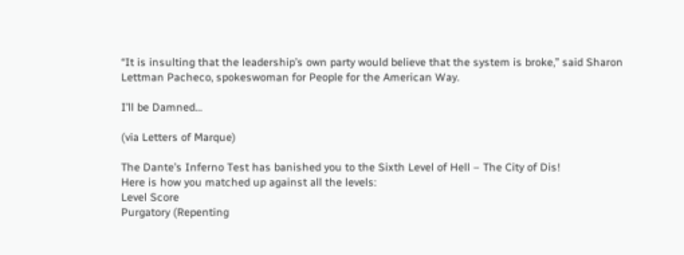“It is insulting that the leadership’s own party would believe that the system is broke,” said Sharon Lettman Pacheco, spokeswoman for People for the American Way.

I’ll be Damned…

(via Letters of Marque)

The Dante’s Inferno Test has banished you to the Sixth Level of Hell – The City of Dis!
Here is how you matched up against all the levels:
Level Score
Purgatory (Repenting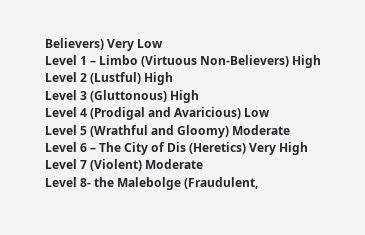Believers) Very Low
Level 1 – Limbo (Virtuous Non-Believers) High
Level 2 (Lustful) High
Level 3 (Gluttonous) High
Level 4 (Prodigal and Avaricious) Low
Level 5 (Wrathful and Gloomy) Moderate
Level 6 – The City of Dis (Heretics) Very High
Level 7 (Violent) Moderate
Level 8- the Malebolge (Fraudulent,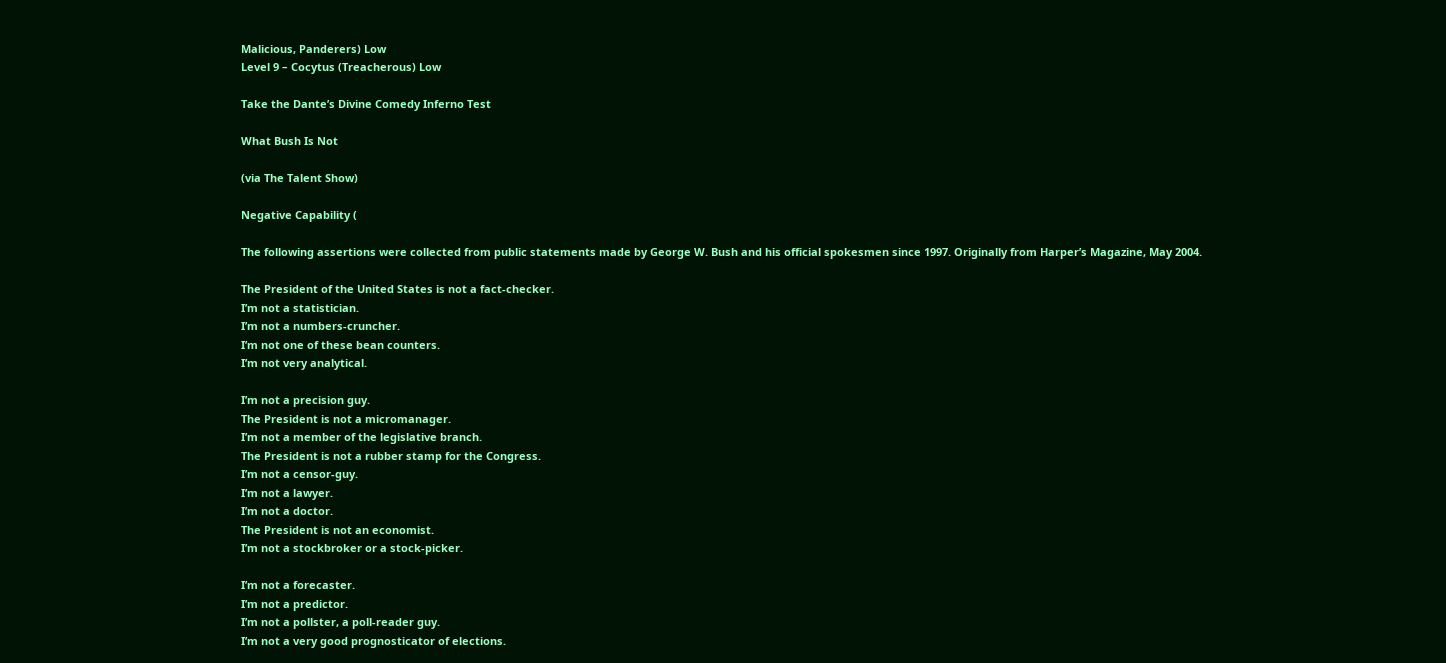Malicious, Panderers) Low
Level 9 – Cocytus (Treacherous) Low

Take the Dante’s Divine Comedy Inferno Test

What Bush Is Not

(via The Talent Show)

Negative Capability (

The following assertions were collected from public statements made by George W. Bush and his official spokesmen since 1997. Originally from Harper’s Magazine, May 2004.

The President of the United States is not a fact-checker.
I’m not a statistician.
I’m not a numbers-cruncher.
I’m not one of these bean counters.
I’m not very analytical.

I’m not a precision guy.
The President is not a micromanager.
I’m not a member of the legislative branch.
The President is not a rubber stamp for the Congress.
I’m not a censor-guy.
I’m not a lawyer.
I’m not a doctor.
The President is not an economist.
I’m not a stockbroker or a stock-picker.

I’m not a forecaster.
I’m not a predictor.
I’m not a pollster, a poll-reader guy.
I’m not a very good prognosticator of elections.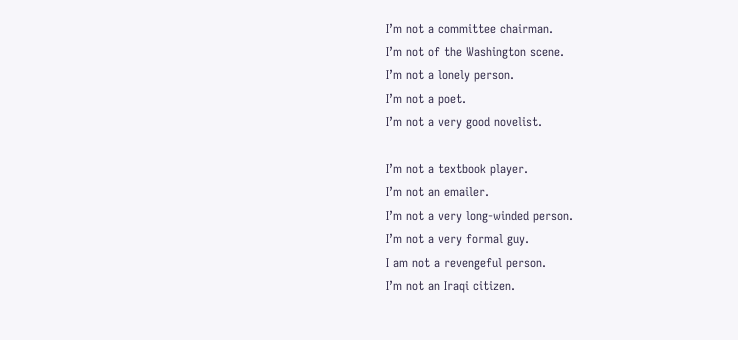I’m not a committee chairman.
I’m not of the Washington scene.
I’m not a lonely person.
I’m not a poet.
I’m not a very good novelist.

I’m not a textbook player.
I’m not an emailer.
I’m not a very long-winded person.
I’m not a very formal guy.
I am not a revengeful person.
I’m not an Iraqi citizen.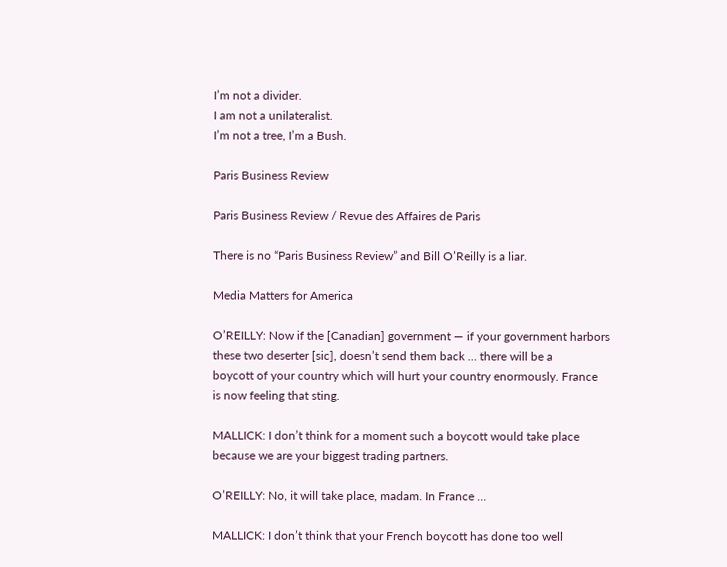I’m not a divider.
I am not a unilateralist.
I’m not a tree, I’m a Bush.

Paris Business Review

Paris Business Review / Revue des Affaires de Paris

There is no “Paris Business Review” and Bill O’Reilly is a liar.

Media Matters for America

O’REILLY: Now if the [Canadian] government — if your government harbors
these two deserter [sic], doesn’t send them back … there will be a
boycott of your country which will hurt your country enormously. France
is now feeling that sting.

MALLICK: I don’t think for a moment such a boycott would take place
because we are your biggest trading partners.

O’REILLY: No, it will take place, madam. In France …

MALLICK: I don’t think that your French boycott has done too well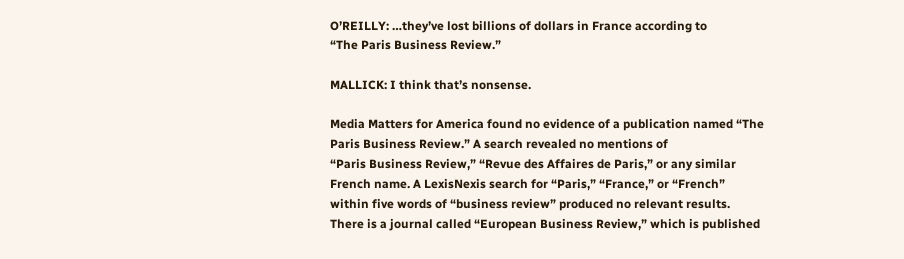O’REILLY: …they’ve lost billions of dollars in France according to
“The Paris Business Review.”

MALLICK: I think that’s nonsense.

Media Matters for America found no evidence of a publication named “The
Paris Business Review.” A search revealed no mentions of
“Paris Business Review,” “Revue des Affaires de Paris,” or any similar
French name. A LexisNexis search for “Paris,” “France,” or “French”
within five words of “business review” produced no relevant results.
There is a journal called “European Business Review,” which is published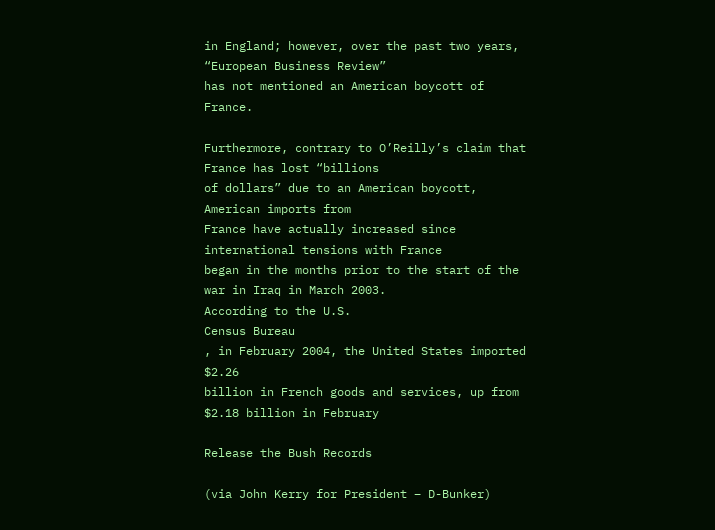in England; however, over the past two years, “European Business Review”
has not mentioned an American boycott of France.

Furthermore, contrary to O’Reilly’s claim that France has lost “billions
of dollars” due to an American boycott, American imports from
France have actually increased since international tensions with France
began in the months prior to the start of the war in Iraq in March 2003.
According to the U.S.
Census Bureau
, in February 2004, the United States imported $2.26
billion in French goods and services, up from $2.18 billion in February

Release the Bush Records

(via John Kerry for President – D-Bunker)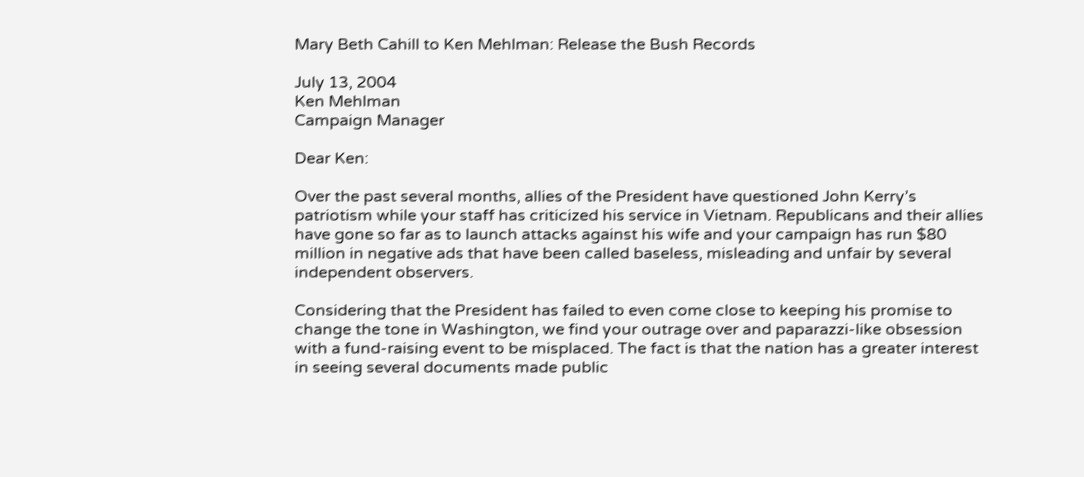Mary Beth Cahill to Ken Mehlman: Release the Bush Records

July 13, 2004
Ken Mehlman
Campaign Manager

Dear Ken:

Over the past several months, allies of the President have questioned John Kerry’s patriotism while your staff has criticized his service in Vietnam. Republicans and their allies have gone so far as to launch attacks against his wife and your campaign has run $80 million in negative ads that have been called baseless, misleading and unfair by several independent observers.

Considering that the President has failed to even come close to keeping his promise to change the tone in Washington, we find your outrage over and paparazzi-like obsession with a fund-raising event to be misplaced. The fact is that the nation has a greater interest in seeing several documents made public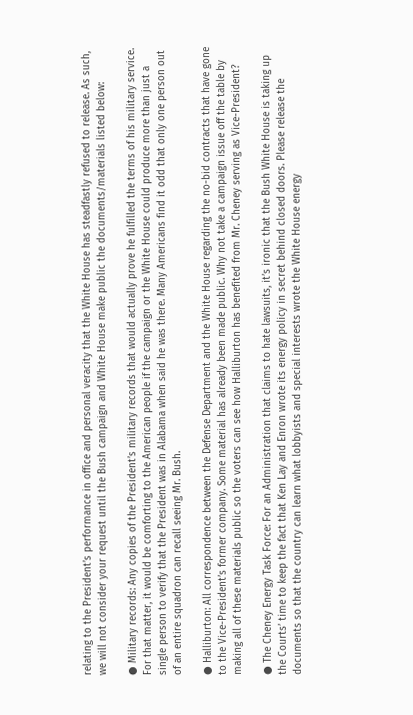relating to the President’s performance in office and personal veracity that the White House has steadfastly refused to release. As such, we will not consider your request until the Bush campaign and White House make public the documents/materials listed below:

● Military records: Any copies of the President’s military records that would actually prove he fulfilled the terms of his military service. For that matter, it would be comforting to the American people if the campaign or the White House could produce more than just a single person to verify that the President was in Alabama when said he was there. Many Americans find it odd that only one person out of an entire squadron can recall seeing Mr. Bush.

● Halliburton: All correspondence between the Defense Department and the White House regarding the no-bid contracts that have gone to the Vice-President’s former company. Some material has already been made public. Why not take a campaign issue off the table by making all of these materials public so the voters can see how Halliburton has benefited from Mr. Cheney serving as Vice-President?

● The Cheney Energy Task Force: For an Administration that claims to hate lawsuits, it’s ironic that the Bush White House is taking up the Courts’ time to keep the fact that Ken Lay and Enron wrote its energy policy in secret behind closed doors. Please release the documents so that the country can learn what lobbyists and special interests wrote the White House energy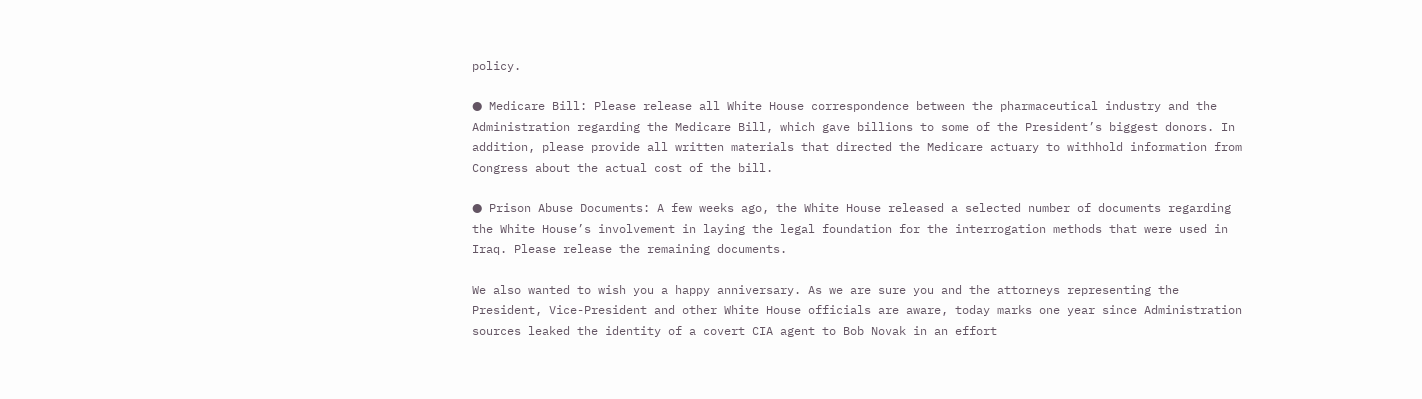policy.

● Medicare Bill: Please release all White House correspondence between the pharmaceutical industry and the Administration regarding the Medicare Bill, which gave billions to some of the President’s biggest donors. In addition, please provide all written materials that directed the Medicare actuary to withhold information from Congress about the actual cost of the bill.

● Prison Abuse Documents: A few weeks ago, the White House released a selected number of documents regarding the White House’s involvement in laying the legal foundation for the interrogation methods that were used in Iraq. Please release the remaining documents.

We also wanted to wish you a happy anniversary. As we are sure you and the attorneys representing the President, Vice-President and other White House officials are aware, today marks one year since Administration sources leaked the identity of a covert CIA agent to Bob Novak in an effort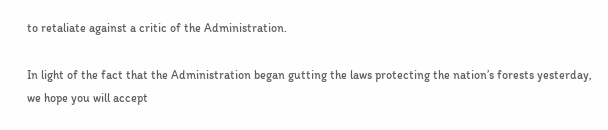to retaliate against a critic of the Administration.

In light of the fact that the Administration began gutting the laws protecting the nation’s forests yesterday, we hope you will accept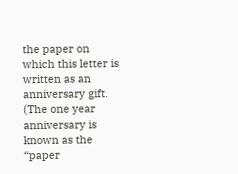the paper on which this letter is written as an anniversary gift. (The one year anniversary is known as the “paper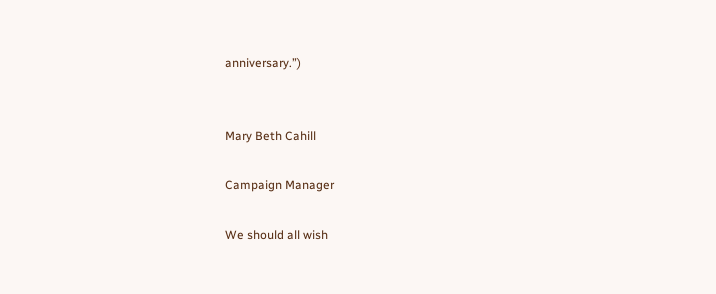anniversary.”)


Mary Beth Cahill

Campaign Manager

We should all wish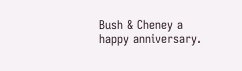Bush & Cheney a happy anniversary.